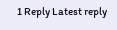1 Reply Latest reply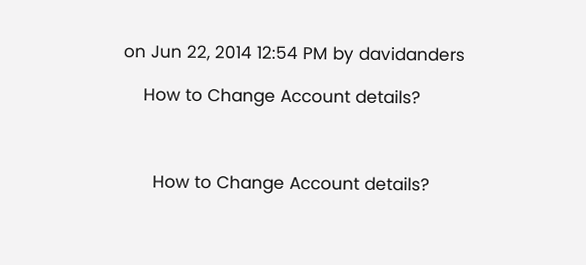on Jun 22, 2014 12:54 PM by davidanders

    How to Change Account details?



      How to Change Account details?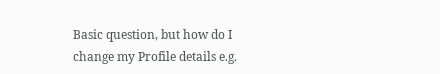Basic question, but how do I change my Profile details e.g.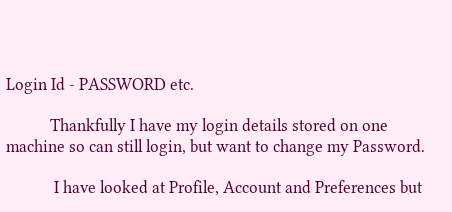Login Id - PASSWORD etc.

           Thankfully I have my login details stored on one machine so can still login, but want to change my Password.

            I have looked at Profile, Account and Preferences but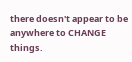there doesn't appear to be anywhere to CHANGE things.